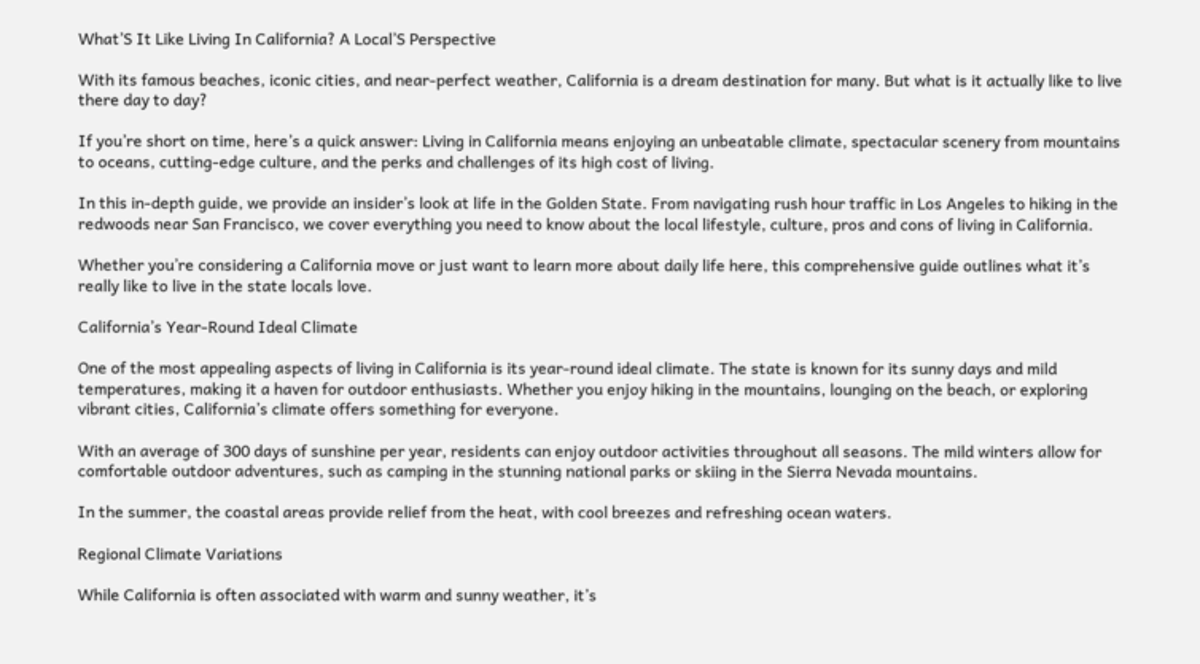What’S It Like Living In California? A Local’S Perspective

With its famous beaches, iconic cities, and near-perfect weather, California is a dream destination for many. But what is it actually like to live there day to day?

If you’re short on time, here’s a quick answer: Living in California means enjoying an unbeatable climate, spectacular scenery from mountains to oceans, cutting-edge culture, and the perks and challenges of its high cost of living.

In this in-depth guide, we provide an insider’s look at life in the Golden State. From navigating rush hour traffic in Los Angeles to hiking in the redwoods near San Francisco, we cover everything you need to know about the local lifestyle, culture, pros and cons of living in California.

Whether you’re considering a California move or just want to learn more about daily life here, this comprehensive guide outlines what it’s really like to live in the state locals love.

California’s Year-Round Ideal Climate

One of the most appealing aspects of living in California is its year-round ideal climate. The state is known for its sunny days and mild temperatures, making it a haven for outdoor enthusiasts. Whether you enjoy hiking in the mountains, lounging on the beach, or exploring vibrant cities, California’s climate offers something for everyone.

With an average of 300 days of sunshine per year, residents can enjoy outdoor activities throughout all seasons. The mild winters allow for comfortable outdoor adventures, such as camping in the stunning national parks or skiing in the Sierra Nevada mountains.

In the summer, the coastal areas provide relief from the heat, with cool breezes and refreshing ocean waters.

Regional Climate Variations

While California is often associated with warm and sunny weather, it’s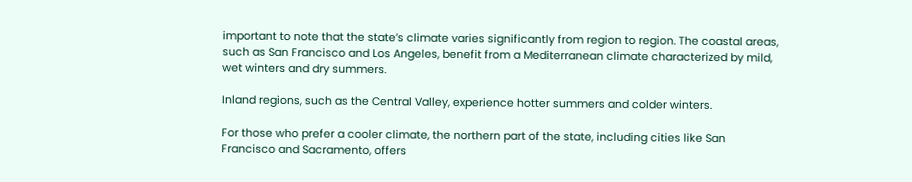important to note that the state’s climate varies significantly from region to region. The coastal areas, such as San Francisco and Los Angeles, benefit from a Mediterranean climate characterized by mild, wet winters and dry summers.

Inland regions, such as the Central Valley, experience hotter summers and colder winters.

For those who prefer a cooler climate, the northern part of the state, including cities like San Francisco and Sacramento, offers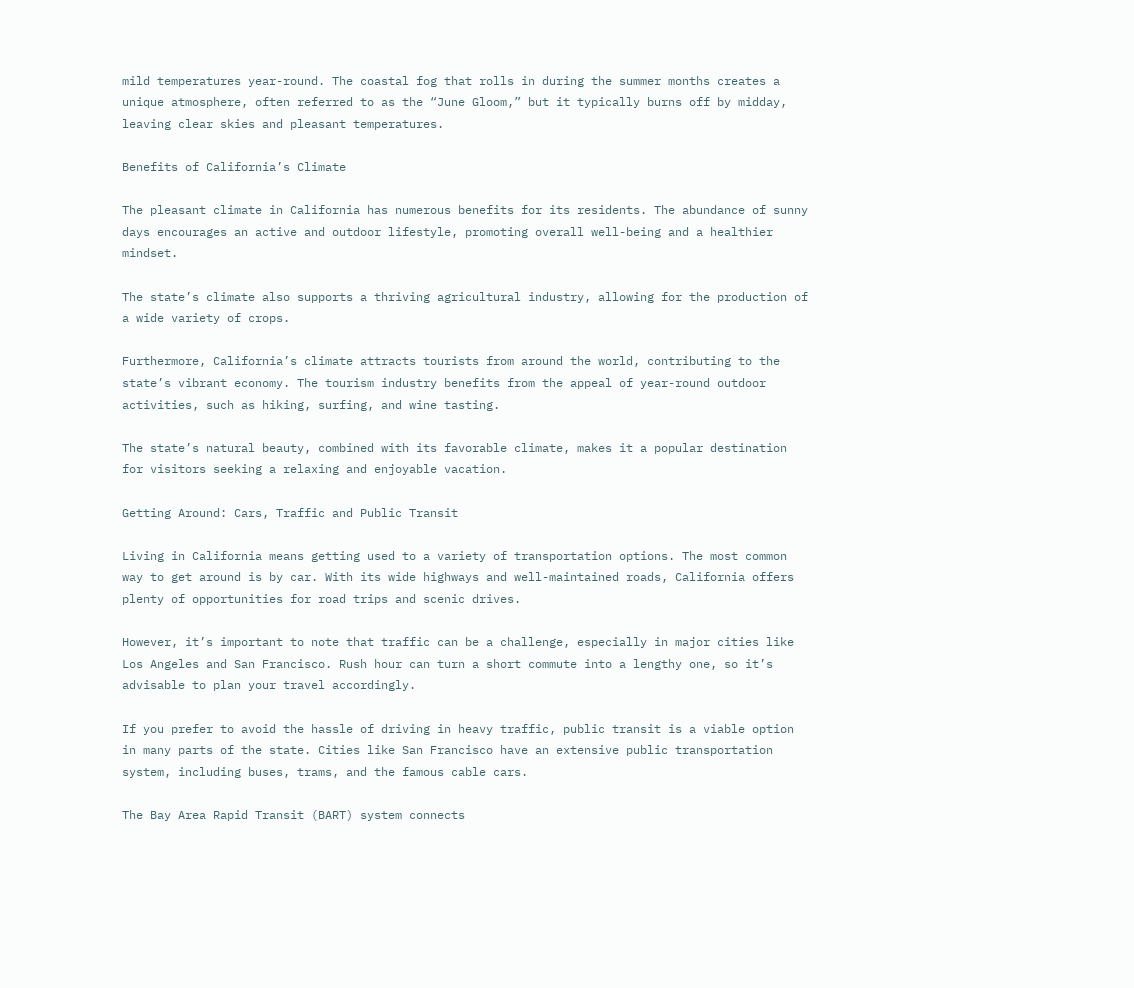mild temperatures year-round. The coastal fog that rolls in during the summer months creates a unique atmosphere, often referred to as the “June Gloom,” but it typically burns off by midday, leaving clear skies and pleasant temperatures.

Benefits of California’s Climate

The pleasant climate in California has numerous benefits for its residents. The abundance of sunny days encourages an active and outdoor lifestyle, promoting overall well-being and a healthier mindset.

The state’s climate also supports a thriving agricultural industry, allowing for the production of a wide variety of crops.

Furthermore, California’s climate attracts tourists from around the world, contributing to the state’s vibrant economy. The tourism industry benefits from the appeal of year-round outdoor activities, such as hiking, surfing, and wine tasting.

The state’s natural beauty, combined with its favorable climate, makes it a popular destination for visitors seeking a relaxing and enjoyable vacation.

Getting Around: Cars, Traffic and Public Transit

Living in California means getting used to a variety of transportation options. The most common way to get around is by car. With its wide highways and well-maintained roads, California offers plenty of opportunities for road trips and scenic drives.

However, it’s important to note that traffic can be a challenge, especially in major cities like Los Angeles and San Francisco. Rush hour can turn a short commute into a lengthy one, so it’s advisable to plan your travel accordingly.

If you prefer to avoid the hassle of driving in heavy traffic, public transit is a viable option in many parts of the state. Cities like San Francisco have an extensive public transportation system, including buses, trams, and the famous cable cars.

The Bay Area Rapid Transit (BART) system connects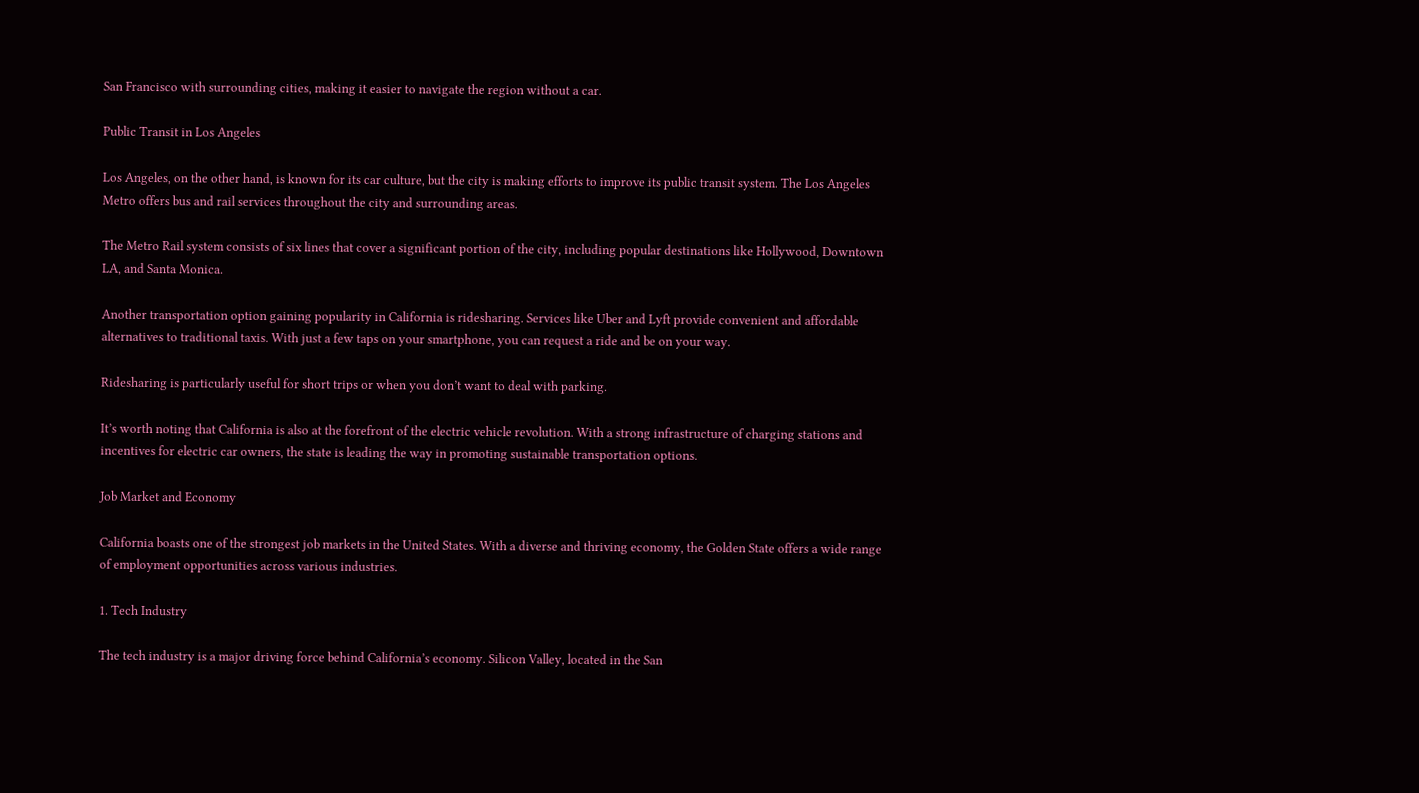San Francisco with surrounding cities, making it easier to navigate the region without a car.

Public Transit in Los Angeles

Los Angeles, on the other hand, is known for its car culture, but the city is making efforts to improve its public transit system. The Los Angeles Metro offers bus and rail services throughout the city and surrounding areas.

The Metro Rail system consists of six lines that cover a significant portion of the city, including popular destinations like Hollywood, Downtown LA, and Santa Monica.

Another transportation option gaining popularity in California is ridesharing. Services like Uber and Lyft provide convenient and affordable alternatives to traditional taxis. With just a few taps on your smartphone, you can request a ride and be on your way.

Ridesharing is particularly useful for short trips or when you don’t want to deal with parking.

It’s worth noting that California is also at the forefront of the electric vehicle revolution. With a strong infrastructure of charging stations and incentives for electric car owners, the state is leading the way in promoting sustainable transportation options.

Job Market and Economy

California boasts one of the strongest job markets in the United States. With a diverse and thriving economy, the Golden State offers a wide range of employment opportunities across various industries.

1. Tech Industry

The tech industry is a major driving force behind California’s economy. Silicon Valley, located in the San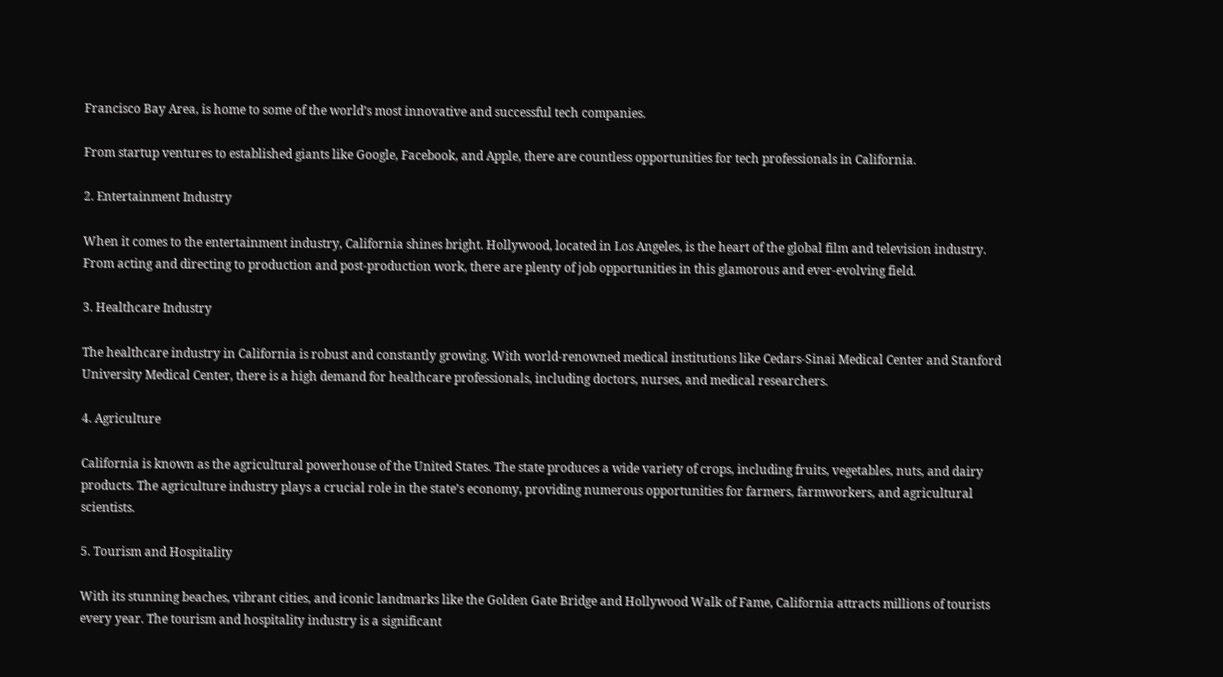Francisco Bay Area, is home to some of the world’s most innovative and successful tech companies.

From startup ventures to established giants like Google, Facebook, and Apple, there are countless opportunities for tech professionals in California.

2. Entertainment Industry

When it comes to the entertainment industry, California shines bright. Hollywood, located in Los Angeles, is the heart of the global film and television industry. From acting and directing to production and post-production work, there are plenty of job opportunities in this glamorous and ever-evolving field.

3. Healthcare Industry

The healthcare industry in California is robust and constantly growing. With world-renowned medical institutions like Cedars-Sinai Medical Center and Stanford University Medical Center, there is a high demand for healthcare professionals, including doctors, nurses, and medical researchers.

4. Agriculture

California is known as the agricultural powerhouse of the United States. The state produces a wide variety of crops, including fruits, vegetables, nuts, and dairy products. The agriculture industry plays a crucial role in the state’s economy, providing numerous opportunities for farmers, farmworkers, and agricultural scientists.

5. Tourism and Hospitality

With its stunning beaches, vibrant cities, and iconic landmarks like the Golden Gate Bridge and Hollywood Walk of Fame, California attracts millions of tourists every year. The tourism and hospitality industry is a significant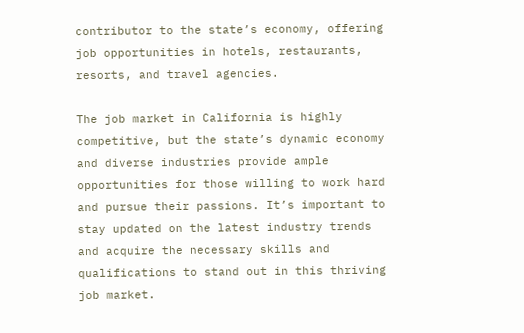contributor to the state’s economy, offering job opportunities in hotels, restaurants, resorts, and travel agencies.

The job market in California is highly competitive, but the state’s dynamic economy and diverse industries provide ample opportunities for those willing to work hard and pursue their passions. It’s important to stay updated on the latest industry trends and acquire the necessary skills and qualifications to stand out in this thriving job market.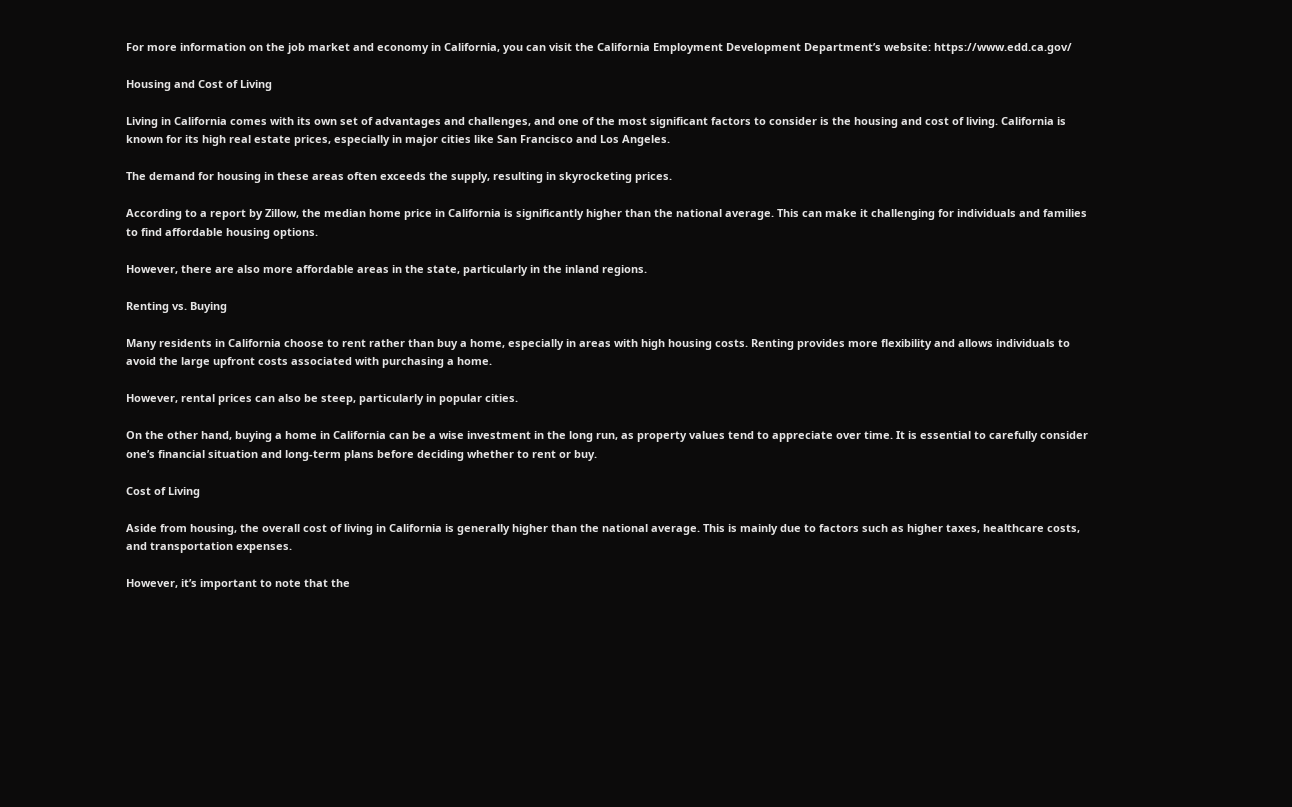For more information on the job market and economy in California, you can visit the California Employment Development Department’s website: https://www.edd.ca.gov/

Housing and Cost of Living

Living in California comes with its own set of advantages and challenges, and one of the most significant factors to consider is the housing and cost of living. California is known for its high real estate prices, especially in major cities like San Francisco and Los Angeles.

The demand for housing in these areas often exceeds the supply, resulting in skyrocketing prices.

According to a report by Zillow, the median home price in California is significantly higher than the national average. This can make it challenging for individuals and families to find affordable housing options.

However, there are also more affordable areas in the state, particularly in the inland regions.

Renting vs. Buying

Many residents in California choose to rent rather than buy a home, especially in areas with high housing costs. Renting provides more flexibility and allows individuals to avoid the large upfront costs associated with purchasing a home.

However, rental prices can also be steep, particularly in popular cities.

On the other hand, buying a home in California can be a wise investment in the long run, as property values tend to appreciate over time. It is essential to carefully consider one’s financial situation and long-term plans before deciding whether to rent or buy.

Cost of Living

Aside from housing, the overall cost of living in California is generally higher than the national average. This is mainly due to factors such as higher taxes, healthcare costs, and transportation expenses.

However, it’s important to note that the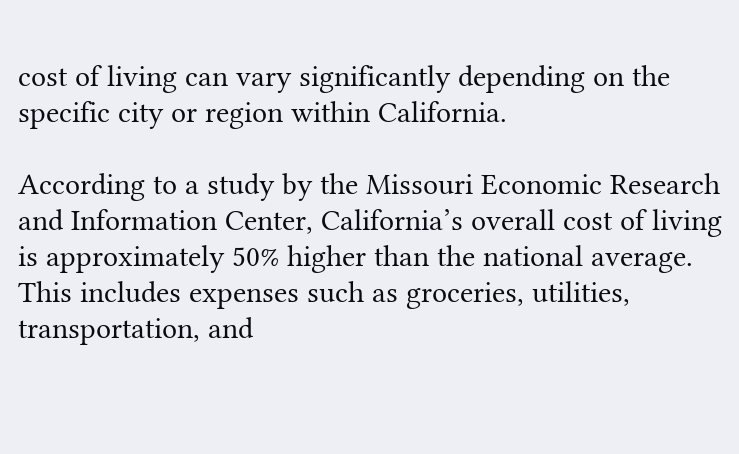cost of living can vary significantly depending on the specific city or region within California.

According to a study by the Missouri Economic Research and Information Center, California’s overall cost of living is approximately 50% higher than the national average. This includes expenses such as groceries, utilities, transportation, and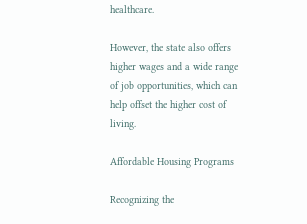healthcare.

However, the state also offers higher wages and a wide range of job opportunities, which can help offset the higher cost of living.

Affordable Housing Programs

Recognizing the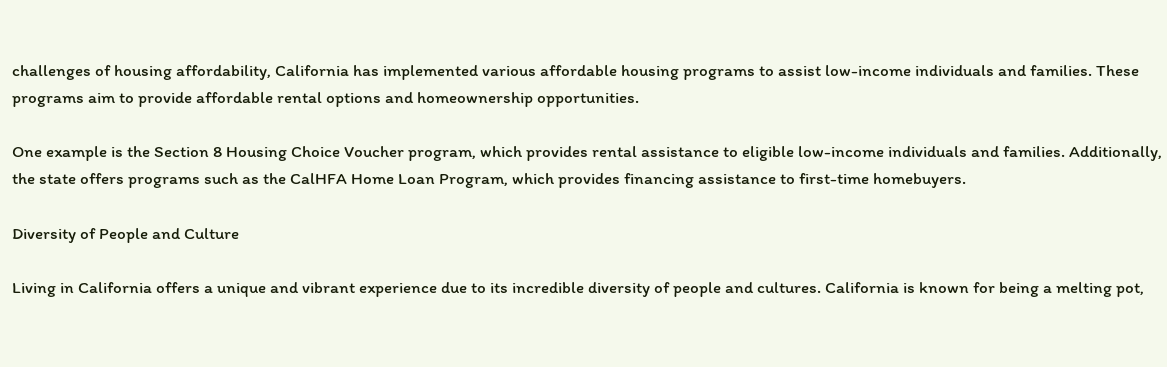challenges of housing affordability, California has implemented various affordable housing programs to assist low-income individuals and families. These programs aim to provide affordable rental options and homeownership opportunities.

One example is the Section 8 Housing Choice Voucher program, which provides rental assistance to eligible low-income individuals and families. Additionally, the state offers programs such as the CalHFA Home Loan Program, which provides financing assistance to first-time homebuyers.

Diversity of People and Culture

Living in California offers a unique and vibrant experience due to its incredible diversity of people and cultures. California is known for being a melting pot,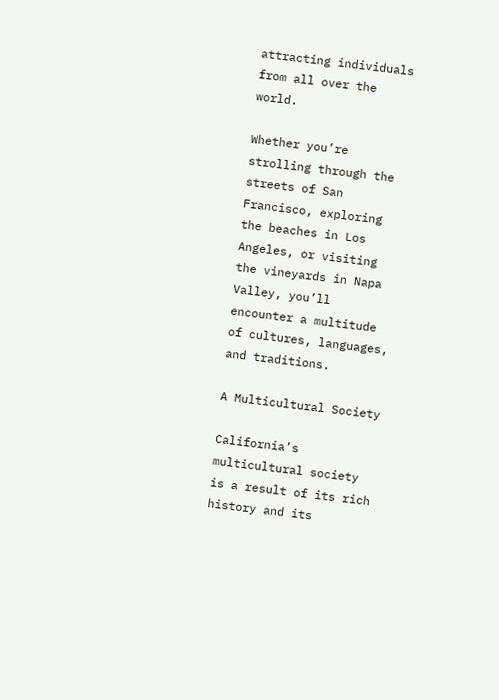attracting individuals from all over the world.

Whether you’re strolling through the streets of San Francisco, exploring the beaches in Los Angeles, or visiting the vineyards in Napa Valley, you’ll encounter a multitude of cultures, languages, and traditions.

A Multicultural Society

California’s multicultural society is a result of its rich history and its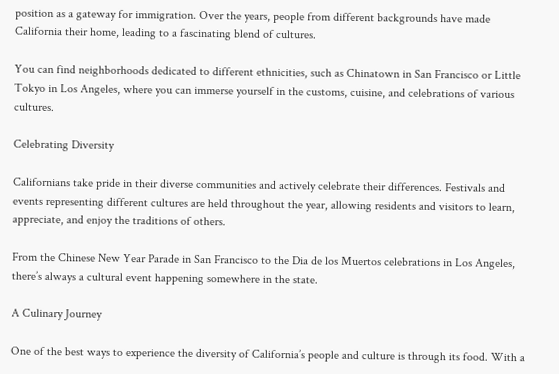position as a gateway for immigration. Over the years, people from different backgrounds have made California their home, leading to a fascinating blend of cultures.

You can find neighborhoods dedicated to different ethnicities, such as Chinatown in San Francisco or Little Tokyo in Los Angeles, where you can immerse yourself in the customs, cuisine, and celebrations of various cultures.

Celebrating Diversity

Californians take pride in their diverse communities and actively celebrate their differences. Festivals and events representing different cultures are held throughout the year, allowing residents and visitors to learn, appreciate, and enjoy the traditions of others.

From the Chinese New Year Parade in San Francisco to the Dia de los Muertos celebrations in Los Angeles, there’s always a cultural event happening somewhere in the state.

A Culinary Journey

One of the best ways to experience the diversity of California’s people and culture is through its food. With a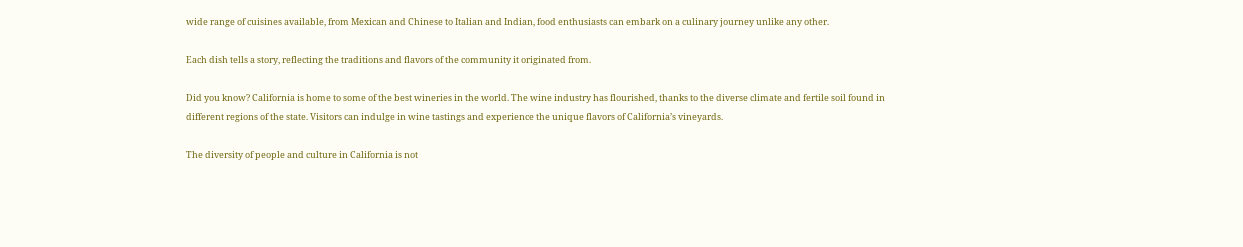wide range of cuisines available, from Mexican and Chinese to Italian and Indian, food enthusiasts can embark on a culinary journey unlike any other.

Each dish tells a story, reflecting the traditions and flavors of the community it originated from.

Did you know? California is home to some of the best wineries in the world. The wine industry has flourished, thanks to the diverse climate and fertile soil found in different regions of the state. Visitors can indulge in wine tastings and experience the unique flavors of California’s vineyards.

The diversity of people and culture in California is not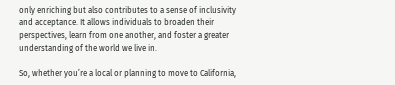only enriching but also contributes to a sense of inclusivity and acceptance. It allows individuals to broaden their perspectives, learn from one another, and foster a greater understanding of the world we live in.

So, whether you’re a local or planning to move to California,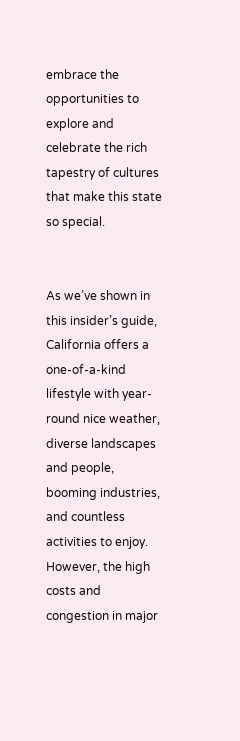embrace the opportunities to explore and celebrate the rich tapestry of cultures that make this state so special.


As we’ve shown in this insider’s guide, California offers a one-of-a-kind lifestyle with year-round nice weather, diverse landscapes and people, booming industries, and countless activities to enjoy. However, the high costs and congestion in major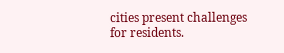cities present challenges for residents.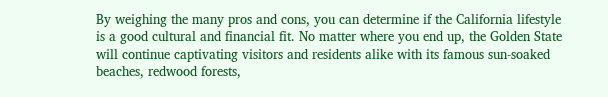By weighing the many pros and cons, you can determine if the California lifestyle is a good cultural and financial fit. No matter where you end up, the Golden State will continue captivating visitors and residents alike with its famous sun-soaked beaches, redwood forests,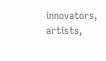innovators, artists,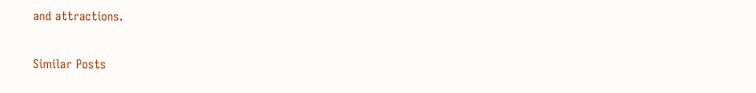and attractions.

Similar Posts